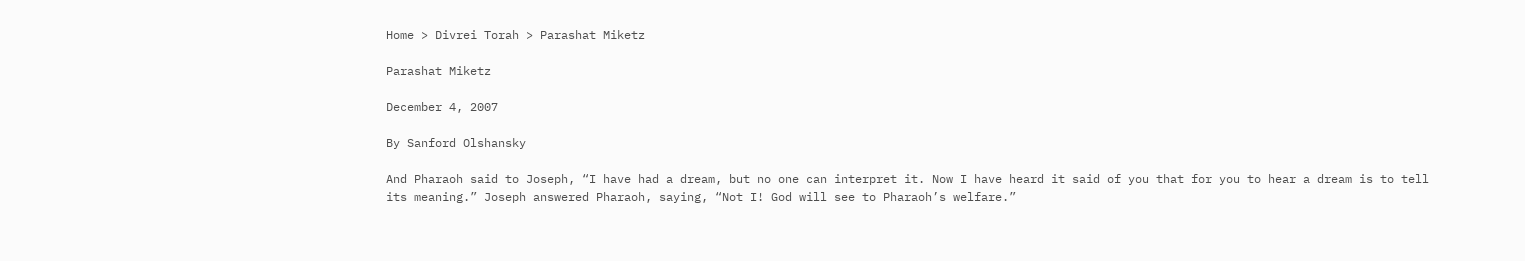Home > Divrei Torah > Parashat Miketz

Parashat Miketz

December 4, 2007

By Sanford Olshansky

And Pharaoh said to Joseph, “I have had a dream, but no one can interpret it. Now I have heard it said of you that for you to hear a dream is to tell its meaning.” Joseph answered Pharaoh, saying, “Not I! God will see to Pharaoh’s welfare.”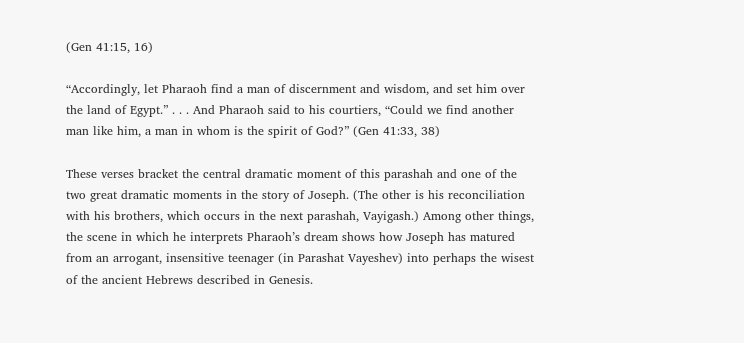(Gen 41:15, 16)

“Accordingly, let Pharaoh find a man of discernment and wisdom, and set him over the land of Egypt.” . . . And Pharaoh said to his courtiers, “Could we find another man like him, a man in whom is the spirit of God?” (Gen 41:33, 38)

These verses bracket the central dramatic moment of this parashah and one of the two great dramatic moments in the story of Joseph. (The other is his reconciliation with his brothers, which occurs in the next parashah, Vayigash.) Among other things, the scene in which he interprets Pharaoh’s dream shows how Joseph has matured from an arrogant, insensitive teenager (in Parashat Vayeshev) into perhaps the wisest of the ancient Hebrews described in Genesis.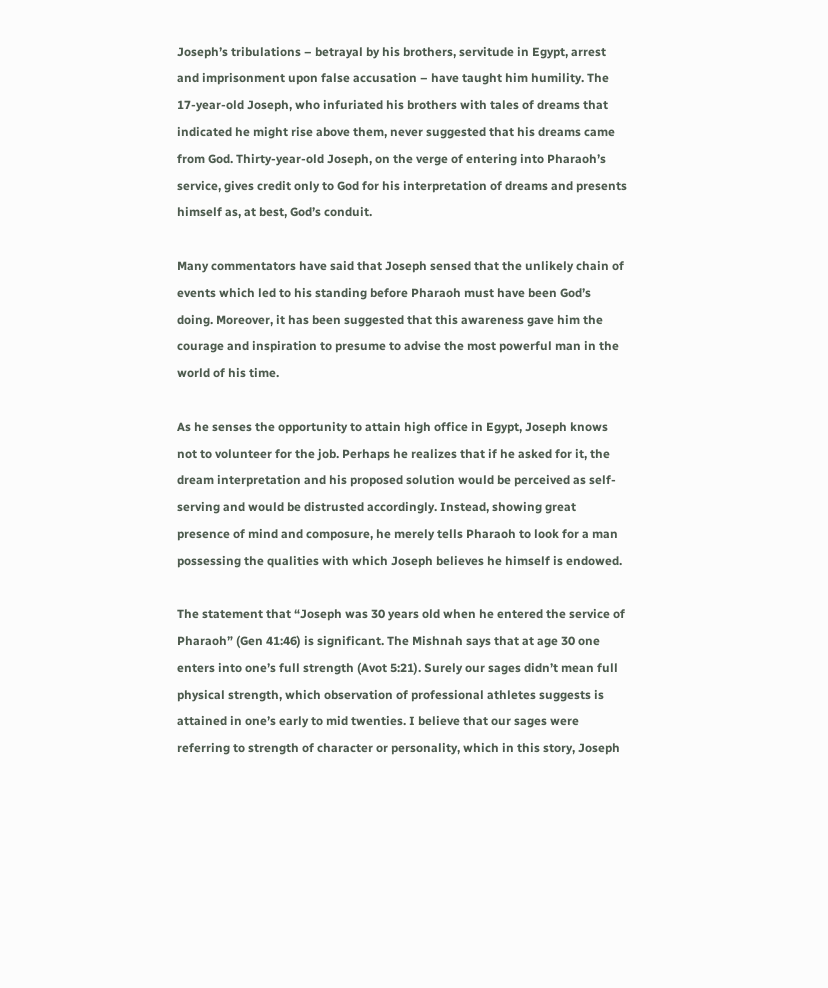Joseph’s tribulations – betrayal by his brothers, servitude in Egypt, arrest and imprisonment upon false accusation – have taught him humility. The 17-year-old Joseph, who infuriated his brothers with tales of dreams that indicated he might rise above them, never suggested that his dreams came from God. Thirty-year-old Joseph, on the verge of entering into Pharaoh’s service, gives credit only to God for his interpretation of dreams and presents himself as, at best, God’s conduit.

Many commentators have said that Joseph sensed that the unlikely chain of events which led to his standing before Pharaoh must have been God’s doing. Moreover, it has been suggested that this awareness gave him the courage and inspiration to presume to advise the most powerful man in the world of his time.

As he senses the opportunity to attain high office in Egypt, Joseph knows not to volunteer for the job. Perhaps he realizes that if he asked for it, the dream interpretation and his proposed solution would be perceived as self-serving and would be distrusted accordingly. Instead, showing great presence of mind and composure, he merely tells Pharaoh to look for a man possessing the qualities with which Joseph believes he himself is endowed.

The statement that “Joseph was 30 years old when he entered the service of Pharaoh” (Gen 41:46) is significant. The Mishnah says that at age 30 one enters into one’s full strength (Avot 5:21). Surely our sages didn’t mean full physical strength, which observation of professional athletes suggests is attained in one’s early to mid twenties. I believe that our sages were referring to strength of character or personality, which in this story, Joseph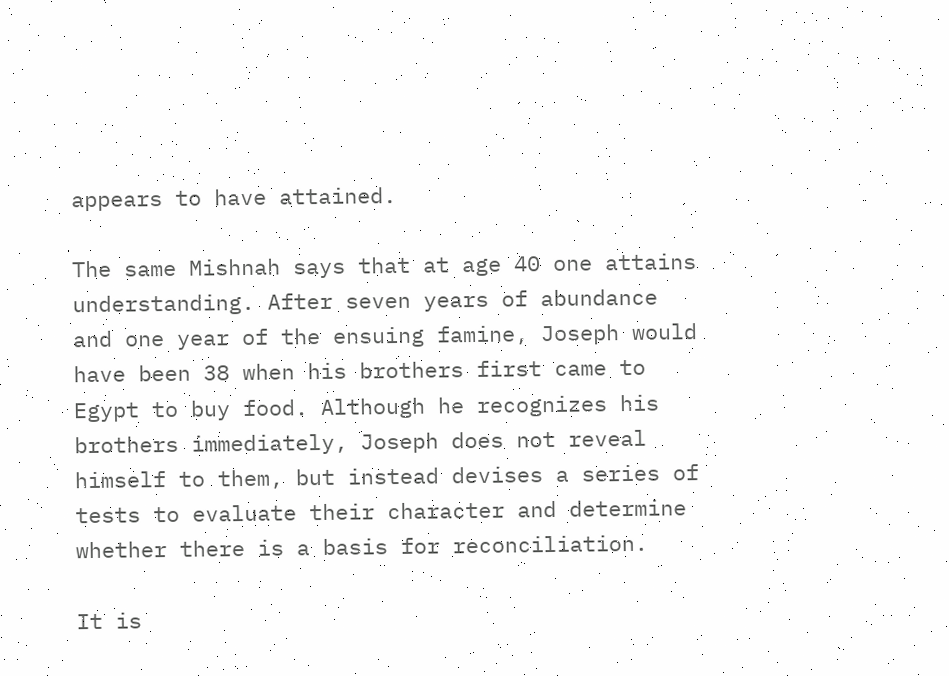appears to have attained.

The same Mishnah says that at age 40 one attains understanding. After seven years of abundance and one year of the ensuing famine, Joseph would have been 38 when his brothers first came to Egypt to buy food. Although he recognizes his brothers immediately, Joseph does not reveal himself to them, but instead devises a series of tests to evaluate their character and determine whether there is a basis for reconciliation.

It is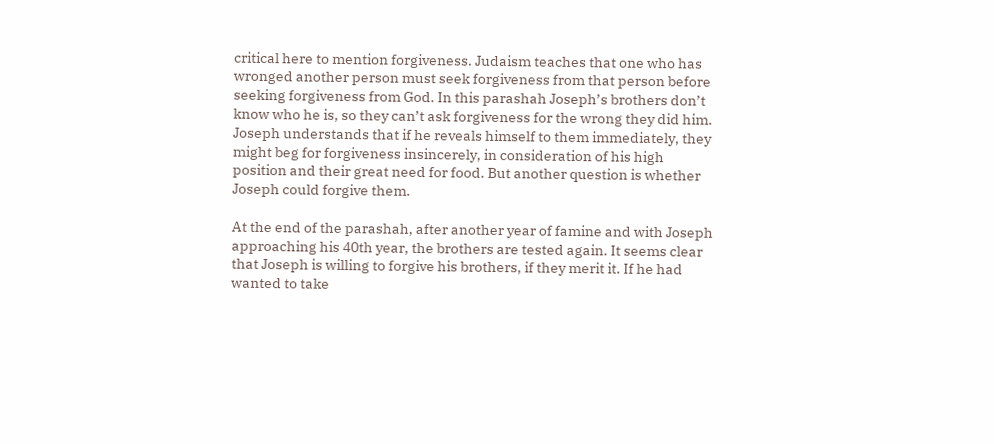critical here to mention forgiveness. Judaism teaches that one who has wronged another person must seek forgiveness from that person before seeking forgiveness from God. In this parashah Joseph’s brothers don’t know who he is, so they can’t ask forgiveness for the wrong they did him. Joseph understands that if he reveals himself to them immediately, they might beg for forgiveness insincerely, in consideration of his high position and their great need for food. But another question is whether Joseph could forgive them.

At the end of the parashah, after another year of famine and with Joseph approaching his 40th year, the brothers are tested again. It seems clear that Joseph is willing to forgive his brothers, if they merit it. If he had wanted to take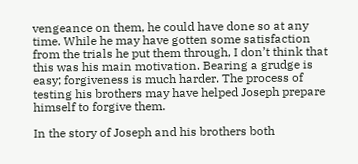vengeance on them, he could have done so at any time. While he may have gotten some satisfaction from the trials he put them through, I don’t think that this was his main motivation. Bearing a grudge is easy; forgiveness is much harder. The process of testing his brothers may have helped Joseph prepare himself to forgive them.

In the story of Joseph and his brothers both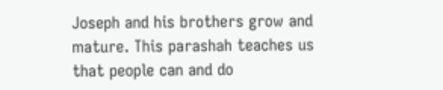Joseph and his brothers grow and mature. This parashah teaches us that people can and do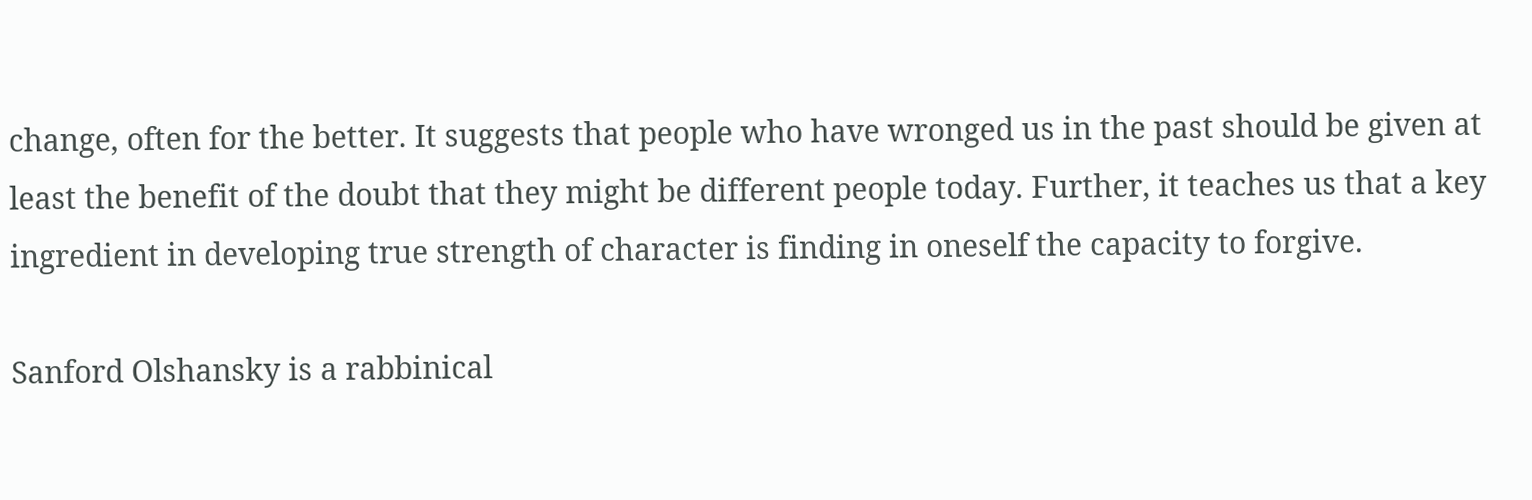change, often for the better. It suggests that people who have wronged us in the past should be given at least the benefit of the doubt that they might be different people today. Further, it teaches us that a key ingredient in developing true strength of character is finding in oneself the capacity to forgive.

Sanford Olshansky is a rabbinical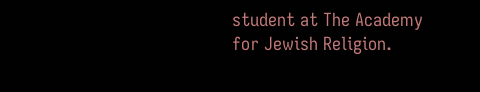student at The Academy for Jewish Religion.